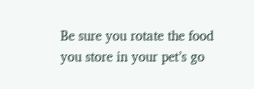Be sure you rotate the food you store in your pet’s go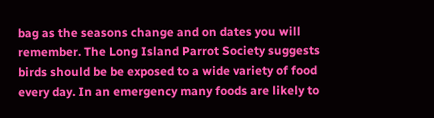bag as the seasons change and on dates you will remember. The Long Island Parrot Society suggests birds should be be exposed to a wide variety of food every day. In an emergency many foods are likely to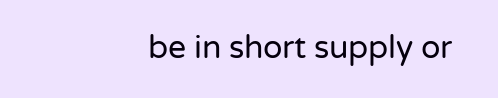be in short supply or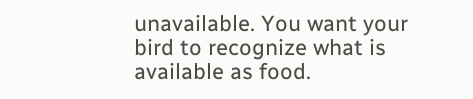unavailable. You want your bird to recognize what is available as food.